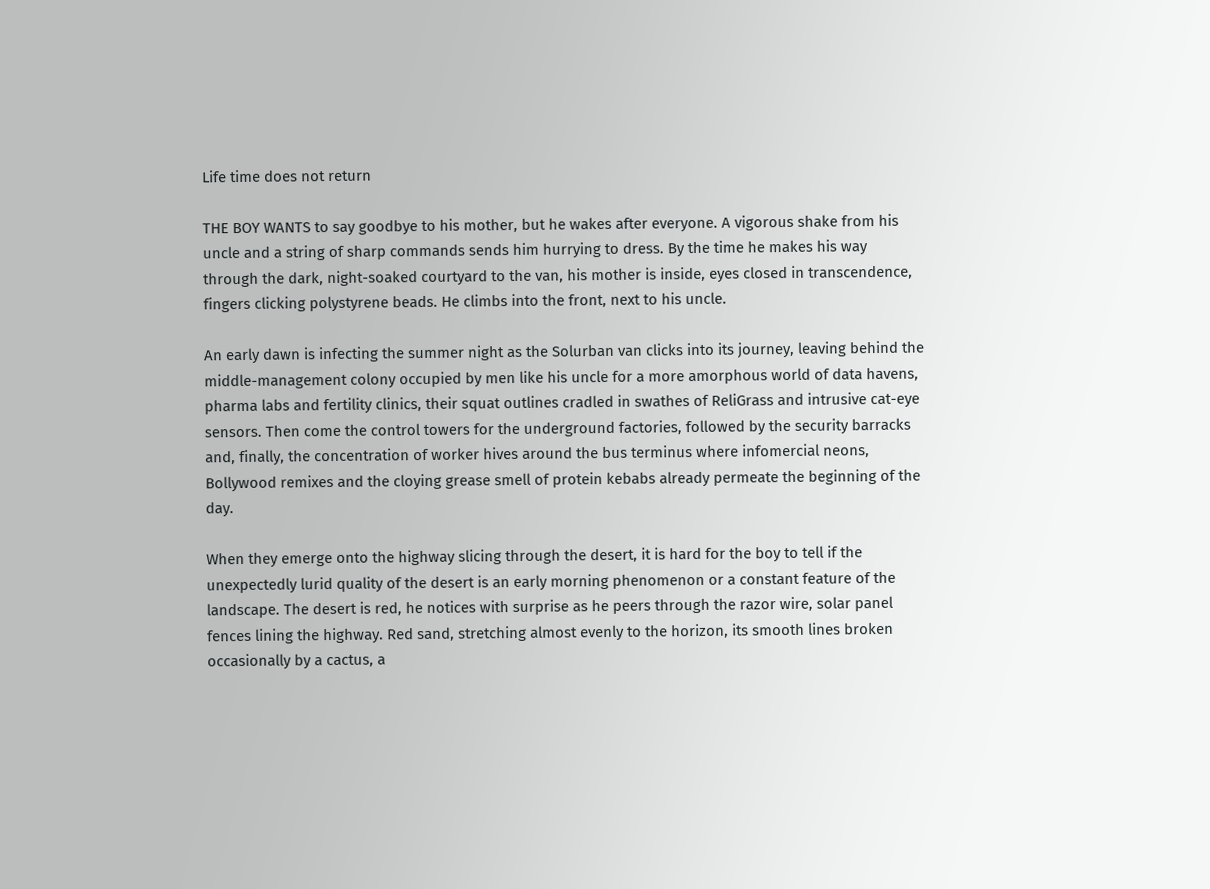Life time does not return

THE BOY WANTS to say goodbye to his mother, but he wakes after everyone. A vigorous shake from his uncle and a string of sharp commands sends him hurrying to dress. By the time he makes his way through the dark, night-soaked courtyard to the van, his mother is inside, eyes closed in transcendence, fingers clicking polystyrene beads. He climbs into the front, next to his uncle.

An early dawn is infecting the summer night as the Solurban van clicks into its journey, leaving behind the middle-management colony occupied by men like his uncle for a more amorphous world of data havens, pharma labs and fertility clinics, their squat outlines cradled in swathes of ReliGrass and intrusive cat-eye sensors. Then come the control towers for the underground factories, followed by the security barracks and, finally, the concentration of worker hives around the bus terminus where infomercial neons, Bollywood remixes and the cloying grease smell of protein kebabs already permeate the beginning of the day.

When they emerge onto the highway slicing through the desert, it is hard for the boy to tell if the unexpectedly lurid quality of the desert is an early morning phenomenon or a constant feature of the landscape. The desert is red, he notices with surprise as he peers through the razor wire, solar panel fences lining the highway. Red sand, stretching almost evenly to the horizon, its smooth lines broken occasionally by a cactus, a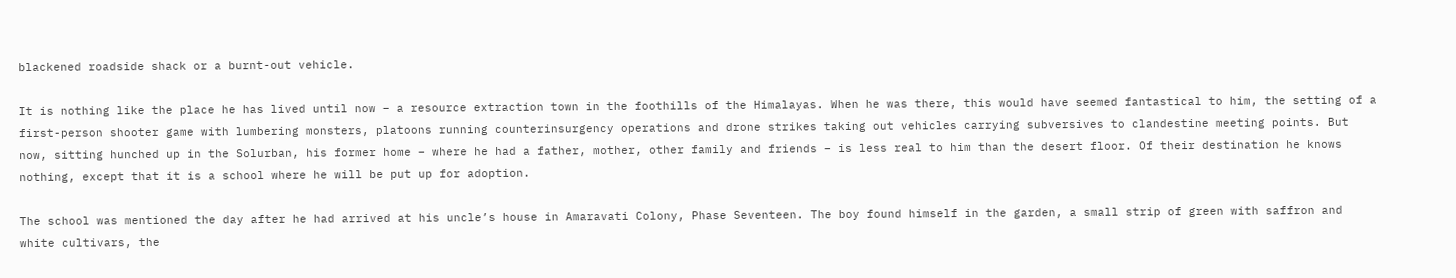blackened roadside shack or a burnt-out vehicle.

It is nothing like the place he has lived until now – a resource extraction town in the foothills of the Himalayas. When he was there, this would have seemed fantastical to him, the setting of a first-person shooter game with lumbering monsters, platoons running counterinsurgency operations and drone strikes taking out vehicles carrying subversives to clandestine meeting points. But now, sitting hunched up in the Solurban, his former home – where he had a father, mother, other family and friends – is less real to him than the desert floor. Of their destination he knows nothing, except that it is a school where he will be put up for adoption.

The school was mentioned the day after he had arrived at his uncle’s house in Amaravati Colony, Phase Seventeen. The boy found himself in the garden, a small strip of green with saffron and white cultivars, the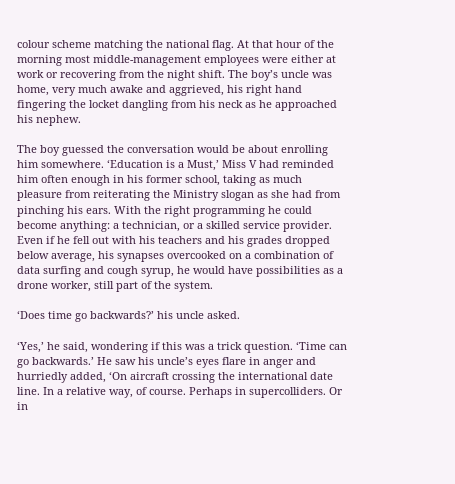colour scheme matching the national flag. At that hour of the morning most middle-management employees were either at work or recovering from the night shift. The boy’s uncle was home, very much awake and aggrieved, his right hand fingering the locket dangling from his neck as he approached his nephew.

The boy guessed the conversation would be about enrolling him somewhere. ‘Education is a Must,’ Miss V had reminded him often enough in his former school, taking as much pleasure from reiterating the Ministry slogan as she had from pinching his ears. With the right programming he could become anything: a technician, or a skilled service provider. Even if he fell out with his teachers and his grades dropped below average, his synapses overcooked on a combination of data surfing and cough syrup, he would have possibilities as a drone worker, still part of the system.

‘Does time go backwards?’ his uncle asked.

‘Yes,’ he said, wondering if this was a trick question. ‘Time can go backwards.’ He saw his uncle’s eyes flare in anger and hurriedly added, ‘On aircraft crossing the international date line. In a relative way, of course. Perhaps in supercolliders. Or in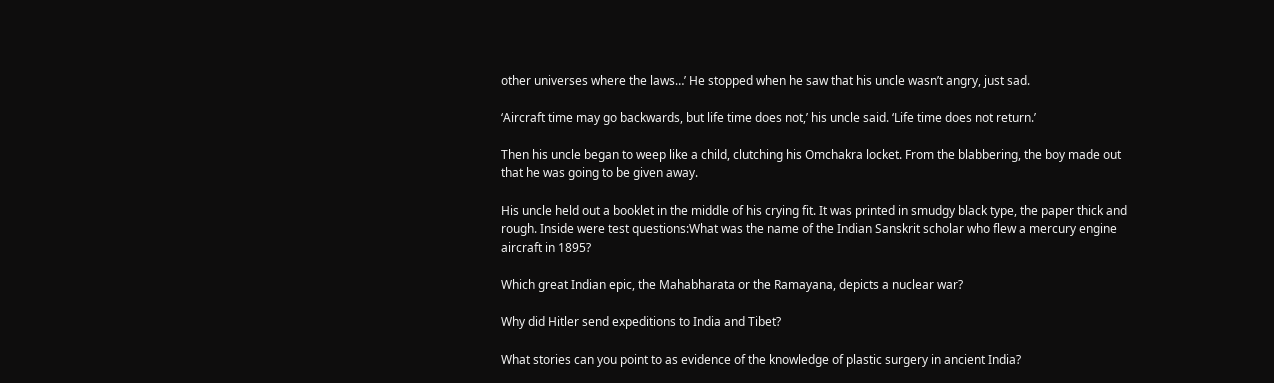other universes where the laws…’ He stopped when he saw that his uncle wasn’t angry, just sad.

‘Aircraft time may go backwards, but life time does not,’ his uncle said. ‘Life time does not return.’

Then his uncle began to weep like a child, clutching his Omchakra locket. From the blabbering, the boy made out that he was going to be given away.

His uncle held out a booklet in the middle of his crying fit. It was printed in smudgy black type, the paper thick and rough. Inside were test questions:What was the name of the Indian Sanskrit scholar who flew a mercury engine aircraft in 1895?

Which great Indian epic, the Mahabharata or the Ramayana, depicts a nuclear war?

Why did Hitler send expeditions to India and Tibet?

What stories can you point to as evidence of the knowledge of plastic surgery in ancient India?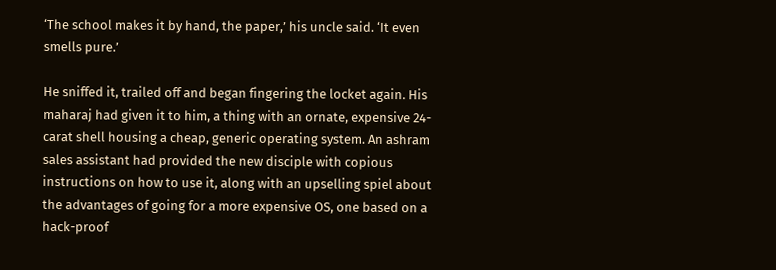‘The school makes it by hand, the paper,’ his uncle said. ‘It even smells pure.’

He sniffed it, trailed off and began fingering the locket again. His maharaj had given it to him, a thing with an ornate, expensive 24-carat shell housing a cheap, generic operating system. An ashram sales assistant had provided the new disciple with copious instructions on how to use it, along with an upselling spiel about the advantages of going for a more expensive OS, one based on a hack-proof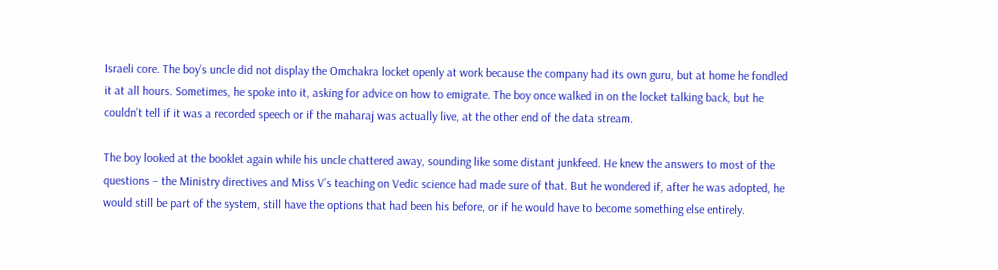Israeli core. The boy’s uncle did not display the Omchakra locket openly at work because the company had its own guru, but at home he fondled it at all hours. Sometimes, he spoke into it, asking for advice on how to emigrate. The boy once walked in on the locket talking back, but he couldn’t tell if it was a recorded speech or if the maharaj was actually live, at the other end of the data stream.

The boy looked at the booklet again while his uncle chattered away, sounding like some distant junkfeed. He knew the answers to most of the questions – the Ministry directives and Miss V’s teaching on Vedic science had made sure of that. But he wondered if, after he was adopted, he would still be part of the system, still have the options that had been his before, or if he would have to become something else entirely.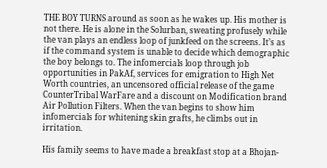THE BOY TURNS around as soon as he wakes up. His mother is not there. He is alone in the Solurban, sweating profusely while the van plays an endless loop of junkfeed on the screens. It’s as if the command system is unable to decide which demographic the boy belongs to. The infomercials loop through job opportunities in PakAf, services for emigration to High Net Worth countries, an uncensored official release of the game CounterTribal WarFare and a discount on Modification brand Air Pollution Filters. When the van begins to show him infomercials for whitening skin grafts, he climbs out in irritation.

His family seems to have made a breakfast stop at a Bhojan-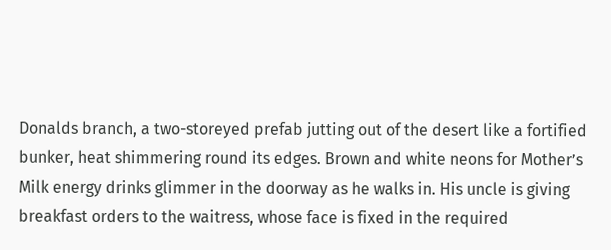Donalds branch, a two-storeyed prefab jutting out of the desert like a fortified bunker, heat shimmering round its edges. Brown and white neons for Mother’s Milk energy drinks glimmer in the doorway as he walks in. His uncle is giving breakfast orders to the waitress, whose face is fixed in the required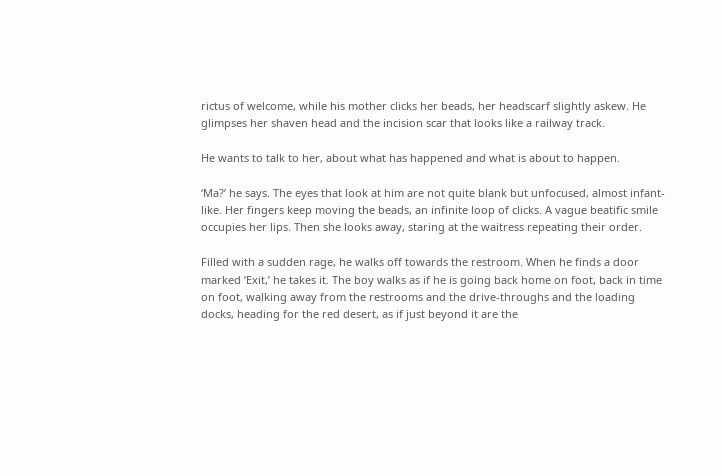rictus of welcome, while his mother clicks her beads, her headscarf slightly askew. He glimpses her shaven head and the incision scar that looks like a railway track.

He wants to talk to her, about what has happened and what is about to happen.

‘Ma?’ he says. The eyes that look at him are not quite blank but unfocused, almost infant-like. Her fingers keep moving the beads, an infinite loop of clicks. A vague beatific smile occupies her lips. Then she looks away, staring at the waitress repeating their order.

Filled with a sudden rage, he walks off towards the restroom. When he finds a door marked ‘Exit,’ he takes it. The boy walks as if he is going back home on foot, back in time on foot, walking away from the restrooms and the drive-throughs and the loading docks, heading for the red desert, as if just beyond it are the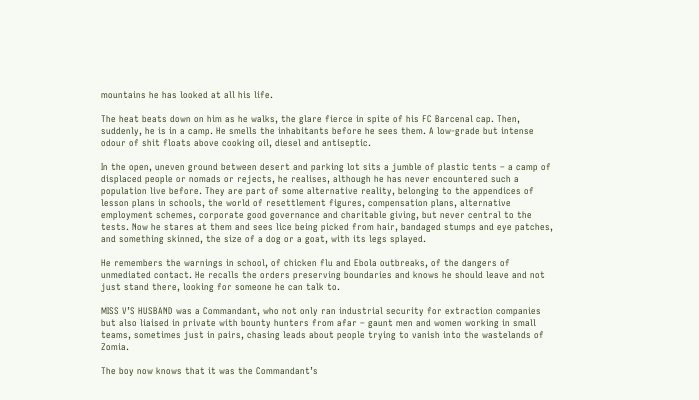mountains he has looked at all his life.

The heat beats down on him as he walks, the glare fierce in spite of his FC Barcenal cap. Then, suddenly, he is in a camp. He smells the inhabitants before he sees them. A low-grade but intense odour of shit floats above cooking oil, diesel and antiseptic.

In the open, uneven ground between desert and parking lot sits a jumble of plastic tents – a camp of displaced people or nomads or rejects, he realises, although he has never encountered such a population live before. They are part of some alternative reality, belonging to the appendices of lesson plans in schools, the world of resettlement figures, compensation plans, alternative employment schemes, corporate good governance and charitable giving, but never central to the tests. Now he stares at them and sees lice being picked from hair, bandaged stumps and eye patches, and something skinned, the size of a dog or a goat, with its legs splayed.

He remembers the warnings in school, of chicken flu and Ebola outbreaks, of the dangers of unmediated contact. He recalls the orders preserving boundaries and knows he should leave and not just stand there, looking for someone he can talk to.

MISS V’S HUSBAND was a Commandant, who not only ran industrial security for extraction companies but also liaised in private with bounty hunters from afar – gaunt men and women working in small teams, sometimes just in pairs, chasing leads about people trying to vanish into the wastelands of Zomia.

The boy now knows that it was the Commandant’s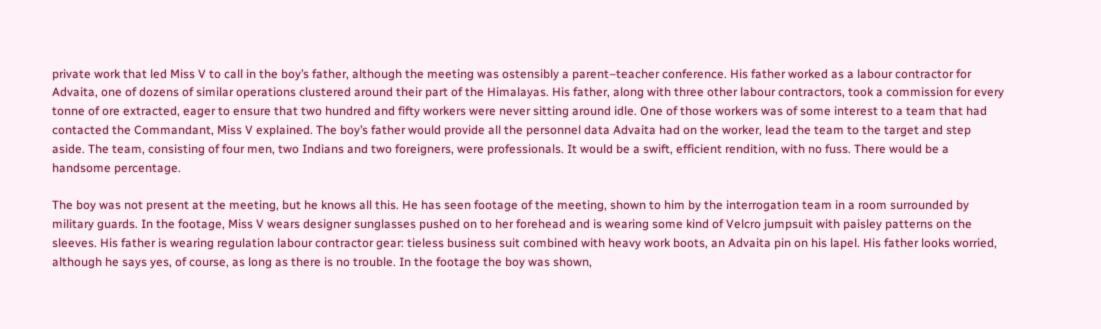private work that led Miss V to call in the boy’s father, although the meeting was ostensibly a parent–teacher conference. His father worked as a labour contractor for Advaita, one of dozens of similar operations clustered around their part of the Himalayas. His father, along with three other labour contractors, took a commission for every tonne of ore extracted, eager to ensure that two hundred and fifty workers were never sitting around idle. One of those workers was of some interest to a team that had contacted the Commandant, Miss V explained. The boy’s father would provide all the personnel data Advaita had on the worker, lead the team to the target and step aside. The team, consisting of four men, two Indians and two foreigners, were professionals. It would be a swift, efficient rendition, with no fuss. There would be a handsome percentage.

The boy was not present at the meeting, but he knows all this. He has seen footage of the meeting, shown to him by the interrogation team in a room surrounded by military guards. In the footage, Miss V wears designer sunglasses pushed on to her forehead and is wearing some kind of Velcro jumpsuit with paisley patterns on the sleeves. His father is wearing regulation labour contractor gear: tieless business suit combined with heavy work boots, an Advaita pin on his lapel. His father looks worried, although he says yes, of course, as long as there is no trouble. In the footage the boy was shown,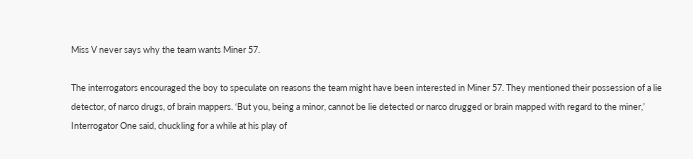Miss V never says why the team wants Miner 57.

The interrogators encouraged the boy to speculate on reasons the team might have been interested in Miner 57. They mentioned their possession of a lie detector, of narco drugs, of brain mappers. ‘But you, being a minor, cannot be lie detected or narco drugged or brain mapped with regard to the miner,’ Interrogator One said, chuckling for a while at his play of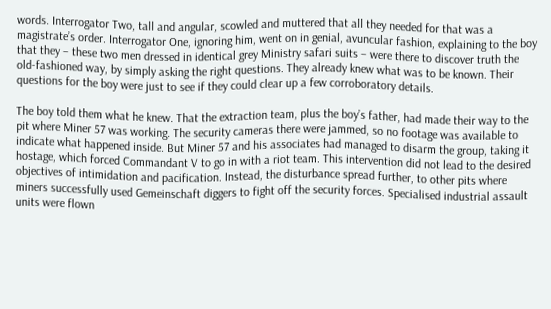words. Interrogator Two, tall and angular, scowled and muttered that all they needed for that was a magistrate’s order. Interrogator One, ignoring him, went on in genial, avuncular fashion, explaining to the boy that they – these two men dressed in identical grey Ministry safari suits – were there to discover truth the old-fashioned way, by simply asking the right questions. They already knew what was to be known. Their questions for the boy were just to see if they could clear up a few corroboratory details.

The boy told them what he knew. That the extraction team, plus the boy’s father, had made their way to the pit where Miner 57 was working. The security cameras there were jammed, so no footage was available to indicate what happened inside. But Miner 57 and his associates had managed to disarm the group, taking it hostage, which forced Commandant V to go in with a riot team. This intervention did not lead to the desired objectives of intimidation and pacification. Instead, the disturbance spread further, to other pits where miners successfully used Gemeinschaft diggers to fight off the security forces. Specialised industrial assault units were flown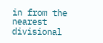in from the nearest divisional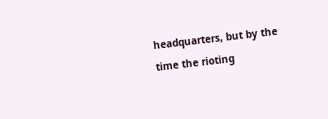headquarters, but by the time the rioting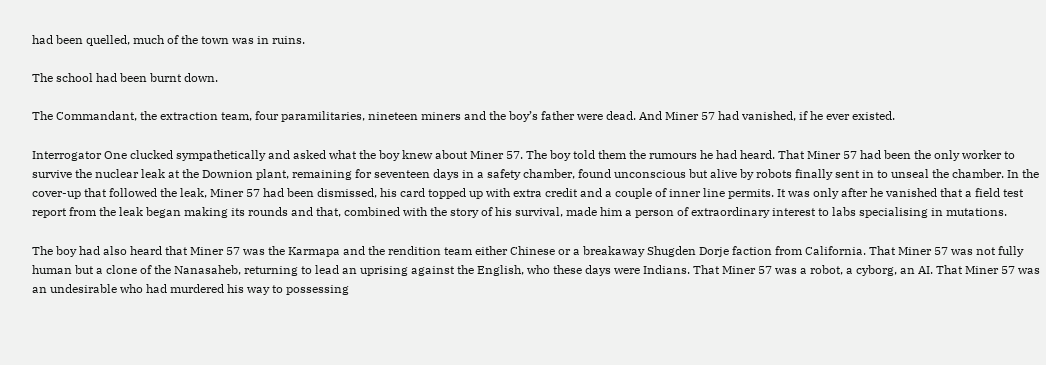had been quelled, much of the town was in ruins.

The school had been burnt down.

The Commandant, the extraction team, four paramilitaries, nineteen miners and the boy’s father were dead. And Miner 57 had vanished, if he ever existed.

Interrogator One clucked sympathetically and asked what the boy knew about Miner 57. The boy told them the rumours he had heard. That Miner 57 had been the only worker to survive the nuclear leak at the Downion plant, remaining for seventeen days in a safety chamber, found unconscious but alive by robots finally sent in to unseal the chamber. In the cover-up that followed the leak, Miner 57 had been dismissed, his card topped up with extra credit and a couple of inner line permits. It was only after he vanished that a field test report from the leak began making its rounds and that, combined with the story of his survival, made him a person of extraordinary interest to labs specialising in mutations.

The boy had also heard that Miner 57 was the Karmapa and the rendition team either Chinese or a breakaway Shugden Dorje faction from California. That Miner 57 was not fully human but a clone of the Nanasaheb, returning to lead an uprising against the English, who these days were Indians. That Miner 57 was a robot, a cyborg, an AI. That Miner 57 was an undesirable who had murdered his way to possessing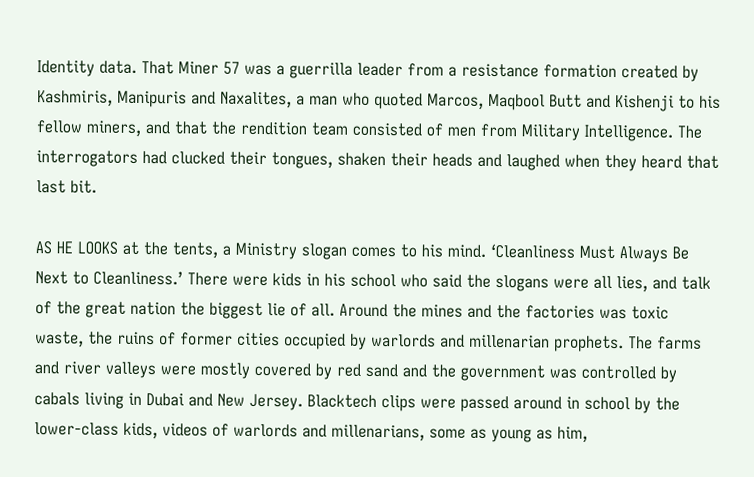Identity data. That Miner 57 was a guerrilla leader from a resistance formation created by Kashmiris, Manipuris and Naxalites, a man who quoted Marcos, Maqbool Butt and Kishenji to his fellow miners, and that the rendition team consisted of men from Military Intelligence. The interrogators had clucked their tongues, shaken their heads and laughed when they heard that last bit.

AS HE LOOKS at the tents, a Ministry slogan comes to his mind. ‘Cleanliness Must Always Be Next to Cleanliness.’ There were kids in his school who said the slogans were all lies, and talk of the great nation the biggest lie of all. Around the mines and the factories was toxic waste, the ruins of former cities occupied by warlords and millenarian prophets. The farms and river valleys were mostly covered by red sand and the government was controlled by cabals living in Dubai and New Jersey. Blacktech clips were passed around in school by the lower-class kids, videos of warlords and millenarians, some as young as him,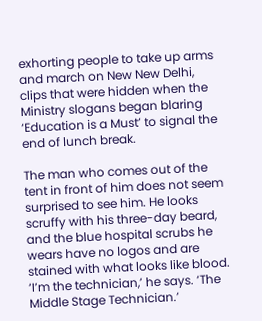exhorting people to take up arms and march on New New Delhi, clips that were hidden when the Ministry slogans began blaring ‘Education is a Must’ to signal the end of lunch break.

The man who comes out of the tent in front of him does not seem surprised to see him. He looks scruffy with his three-day beard, and the blue hospital scrubs he wears have no logos and are stained with what looks like blood. ‘I’m the technician,’ he says. ‘The Middle Stage Technician.’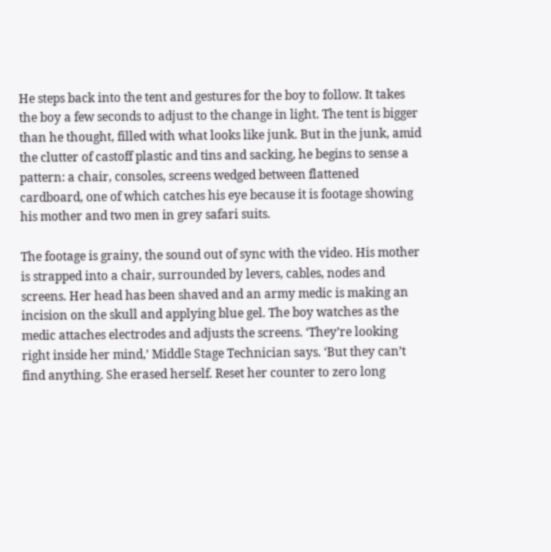He steps back into the tent and gestures for the boy to follow. It takes the boy a few seconds to adjust to the change in light. The tent is bigger than he thought, filled with what looks like junk. But in the junk, amid the clutter of castoff plastic and tins and sacking, he begins to sense a pattern: a chair, consoles, screens wedged between flattened cardboard, one of which catches his eye because it is footage showing his mother and two men in grey safari suits.

The footage is grainy, the sound out of sync with the video. His mother is strapped into a chair, surrounded by levers, cables, nodes and screens. Her head has been shaved and an army medic is making an incision on the skull and applying blue gel. The boy watches as the medic attaches electrodes and adjusts the screens. ‘They’re looking right inside her mind,’ Middle Stage Technician says. ‘But they can’t find anything. She erased herself. Reset her counter to zero long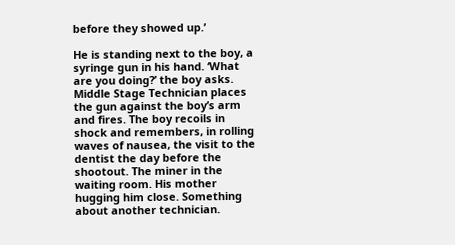before they showed up.’

He is standing next to the boy, a syringe gun in his hand. ‘What are you doing?’ the boy asks. Middle Stage Technician places the gun against the boy’s arm and fires. The boy recoils in shock and remembers, in rolling waves of nausea, the visit to the dentist the day before the shootout. The miner in the waiting room. His mother hugging him close. Something about another technician.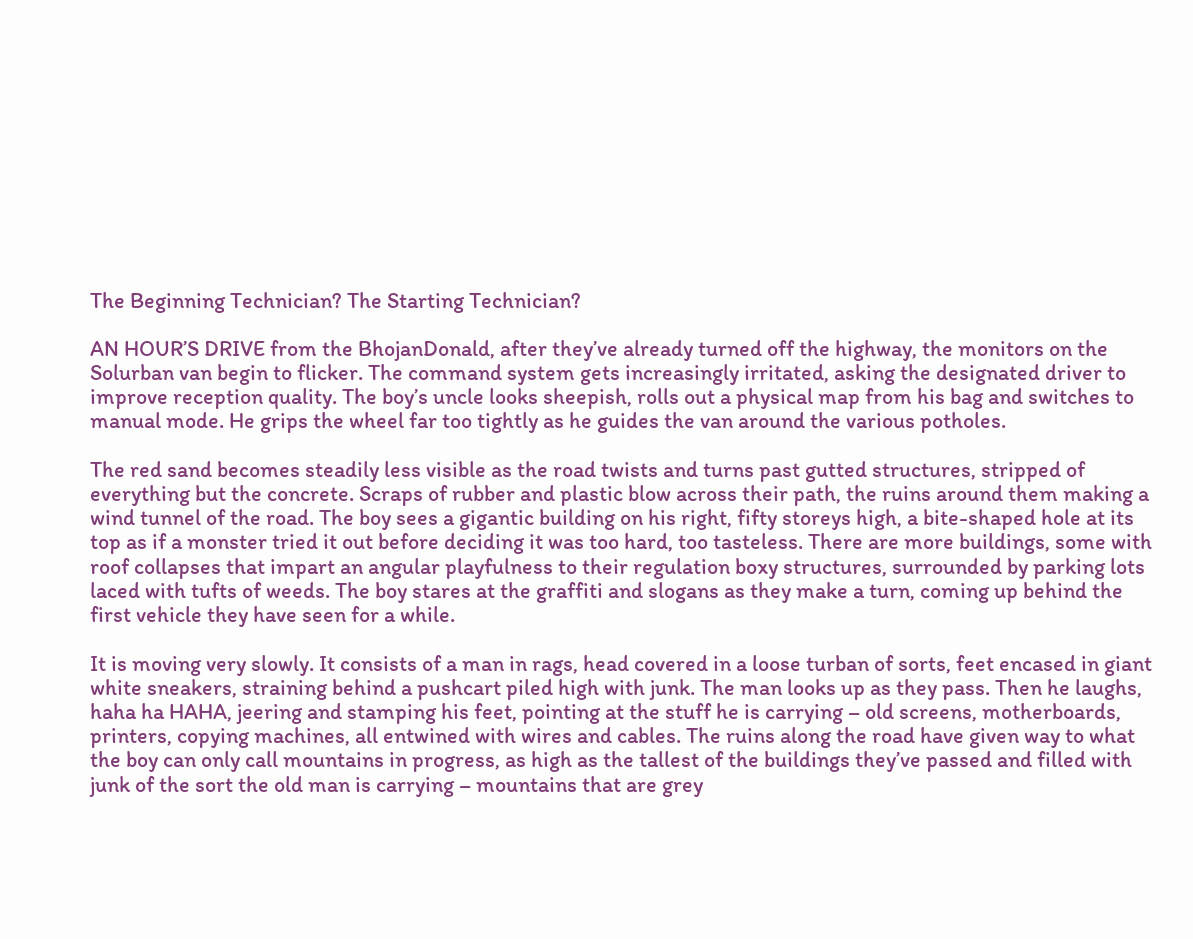The Beginning Technician? The Starting Technician?

AN HOUR’S DRIVE from the BhojanDonald, after they’ve already turned off the highway, the monitors on the Solurban van begin to flicker. The command system gets increasingly irritated, asking the designated driver to improve reception quality. The boy’s uncle looks sheepish, rolls out a physical map from his bag and switches to manual mode. He grips the wheel far too tightly as he guides the van around the various potholes.

The red sand becomes steadily less visible as the road twists and turns past gutted structures, stripped of everything but the concrete. Scraps of rubber and plastic blow across their path, the ruins around them making a wind tunnel of the road. The boy sees a gigantic building on his right, fifty storeys high, a bite-shaped hole at its top as if a monster tried it out before deciding it was too hard, too tasteless. There are more buildings, some with roof collapses that impart an angular playfulness to their regulation boxy structures, surrounded by parking lots laced with tufts of weeds. The boy stares at the graffiti and slogans as they make a turn, coming up behind the first vehicle they have seen for a while.

It is moving very slowly. It consists of a man in rags, head covered in a loose turban of sorts, feet encased in giant white sneakers, straining behind a pushcart piled high with junk. The man looks up as they pass. Then he laughs, haha ha HAHA, jeering and stamping his feet, pointing at the stuff he is carrying – old screens, motherboards, printers, copying machines, all entwined with wires and cables. The ruins along the road have given way to what the boy can only call mountains in progress, as high as the tallest of the buildings they’ve passed and filled with junk of the sort the old man is carrying – mountains that are grey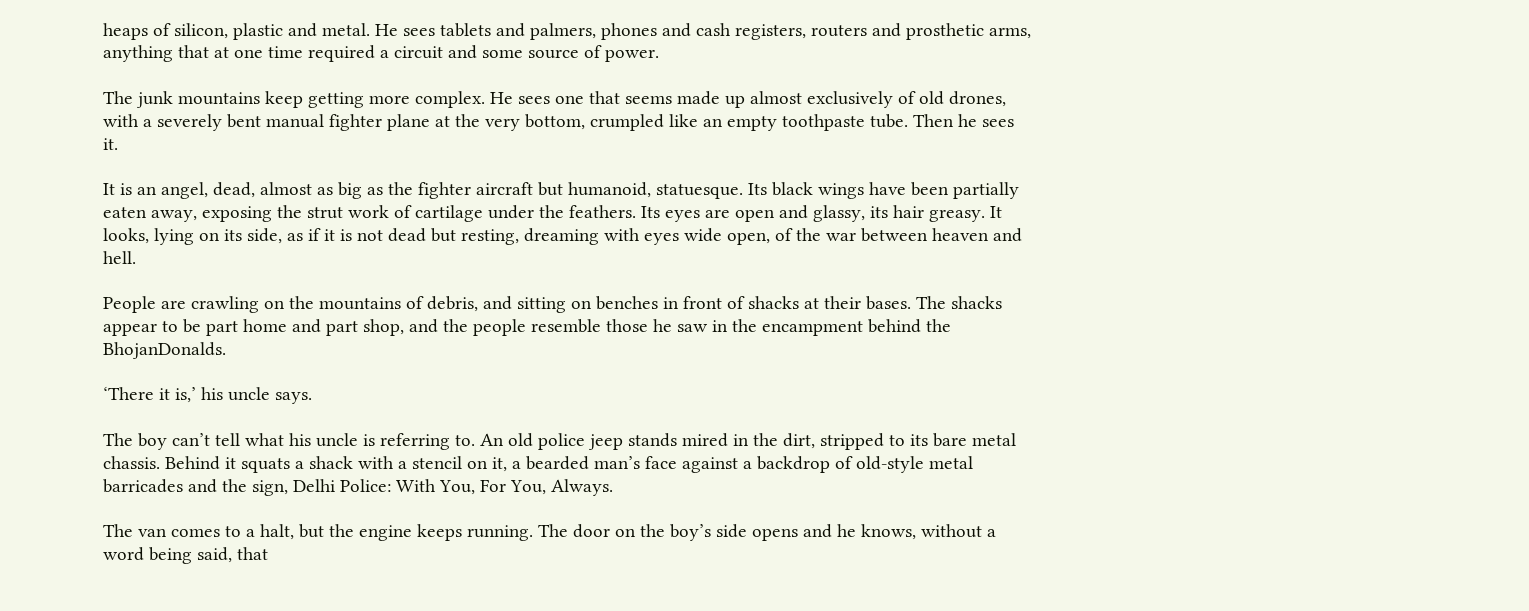heaps of silicon, plastic and metal. He sees tablets and palmers, phones and cash registers, routers and prosthetic arms, anything that at one time required a circuit and some source of power.

The junk mountains keep getting more complex. He sees one that seems made up almost exclusively of old drones, with a severely bent manual fighter plane at the very bottom, crumpled like an empty toothpaste tube. Then he sees it.

It is an angel, dead, almost as big as the fighter aircraft but humanoid, statuesque. Its black wings have been partially eaten away, exposing the strut work of cartilage under the feathers. Its eyes are open and glassy, its hair greasy. It looks, lying on its side, as if it is not dead but resting, dreaming with eyes wide open, of the war between heaven and hell.

People are crawling on the mountains of debris, and sitting on benches in front of shacks at their bases. The shacks appear to be part home and part shop, and the people resemble those he saw in the encampment behind the BhojanDonalds.

‘There it is,’ his uncle says.

The boy can’t tell what his uncle is referring to. An old police jeep stands mired in the dirt, stripped to its bare metal chassis. Behind it squats a shack with a stencil on it, a bearded man’s face against a backdrop of old-style metal barricades and the sign, Delhi Police: With You, For You, Always.

The van comes to a halt, but the engine keeps running. The door on the boy’s side opens and he knows, without a word being said, that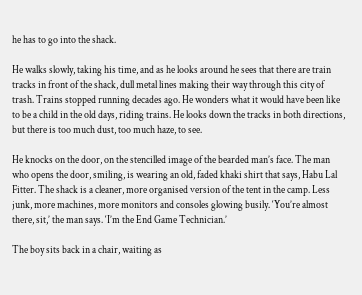he has to go into the shack.

He walks slowly, taking his time, and as he looks around he sees that there are train tracks in front of the shack, dull metal lines making their way through this city of trash. Trains stopped running decades ago. He wonders what it would have been like to be a child in the old days, riding trains. He looks down the tracks in both directions, but there is too much dust, too much haze, to see.

He knocks on the door, on the stencilled image of the bearded man’s face. The man who opens the door, smiling, is wearing an old, faded khaki shirt that says, Habu Lal Fitter. The shack is a cleaner, more organised version of the tent in the camp. Less junk, more machines, more monitors and consoles glowing busily. ‘You’re almost there, sit,’ the man says. ‘I’m the End Game Technician.’

The boy sits back in a chair, waiting as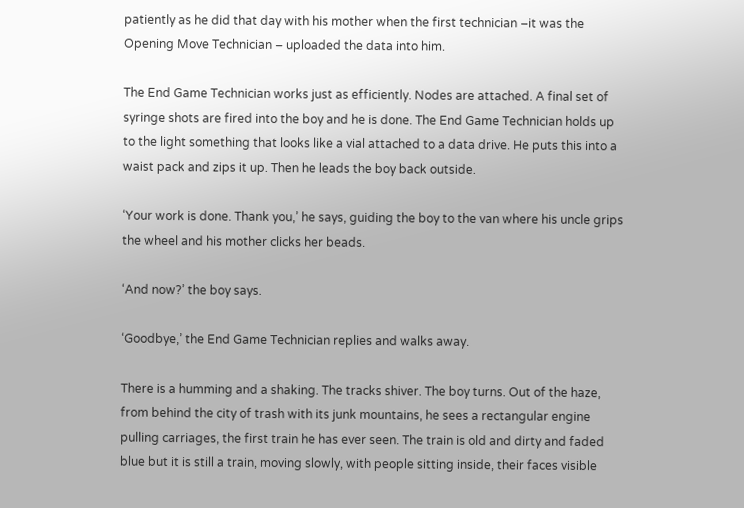patiently as he did that day with his mother when the first technician –it was the Opening Move Technician – uploaded the data into him.

The End Game Technician works just as efficiently. Nodes are attached. A final set of syringe shots are fired into the boy and he is done. The End Game Technician holds up to the light something that looks like a vial attached to a data drive. He puts this into a waist pack and zips it up. Then he leads the boy back outside.

‘Your work is done. Thank you,’ he says, guiding the boy to the van where his uncle grips the wheel and his mother clicks her beads.

‘And now?’ the boy says.

‘Goodbye,’ the End Game Technician replies and walks away.

There is a humming and a shaking. The tracks shiver. The boy turns. Out of the haze, from behind the city of trash with its junk mountains, he sees a rectangular engine pulling carriages, the first train he has ever seen. The train is old and dirty and faded blue but it is still a train, moving slowly, with people sitting inside, their faces visible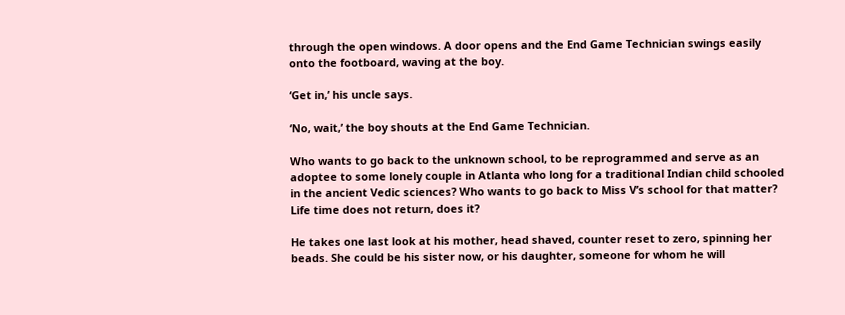through the open windows. A door opens and the End Game Technician swings easily onto the footboard, waving at the boy.

‘Get in,’ his uncle says.

‘No, wait,’ the boy shouts at the End Game Technician.

Who wants to go back to the unknown school, to be reprogrammed and serve as an adoptee to some lonely couple in Atlanta who long for a traditional Indian child schooled in the ancient Vedic sciences? Who wants to go back to Miss V’s school for that matter? Life time does not return, does it?

He takes one last look at his mother, head shaved, counter reset to zero, spinning her beads. She could be his sister now, or his daughter, someone for whom he will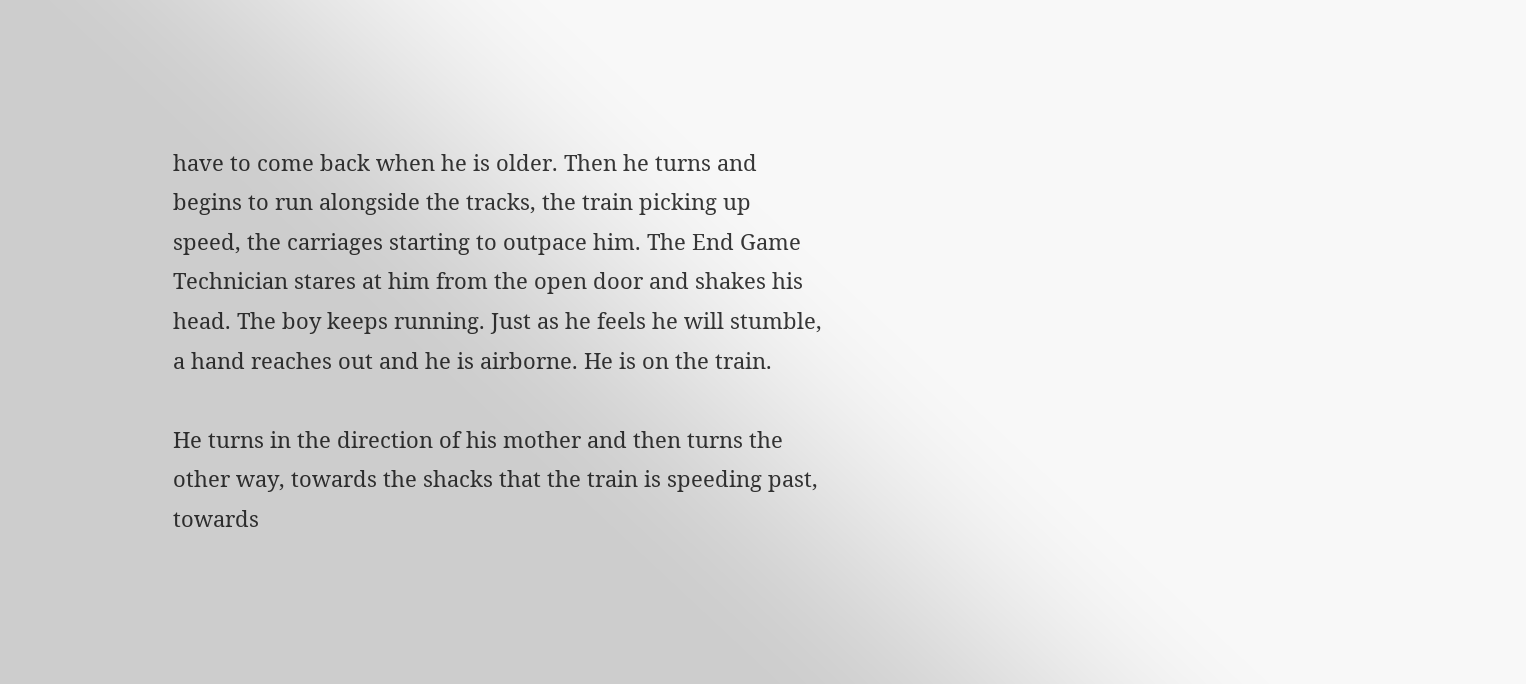have to come back when he is older. Then he turns and begins to run alongside the tracks, the train picking up speed, the carriages starting to outpace him. The End Game Technician stares at him from the open door and shakes his head. The boy keeps running. Just as he feels he will stumble, a hand reaches out and he is airborne. He is on the train.

He turns in the direction of his mother and then turns the other way, towards the shacks that the train is speeding past, towards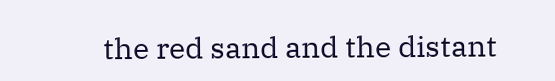the red sand and the distant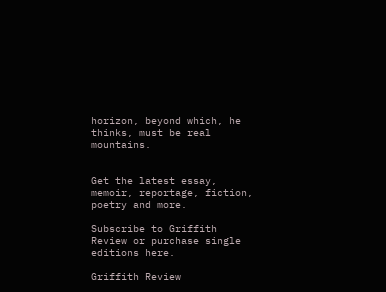horizon, beyond which, he thinks, must be real mountains.


Get the latest essay, memoir, reportage, fiction, poetry and more.

Subscribe to Griffith Review or purchase single editions here.

Griffith Review